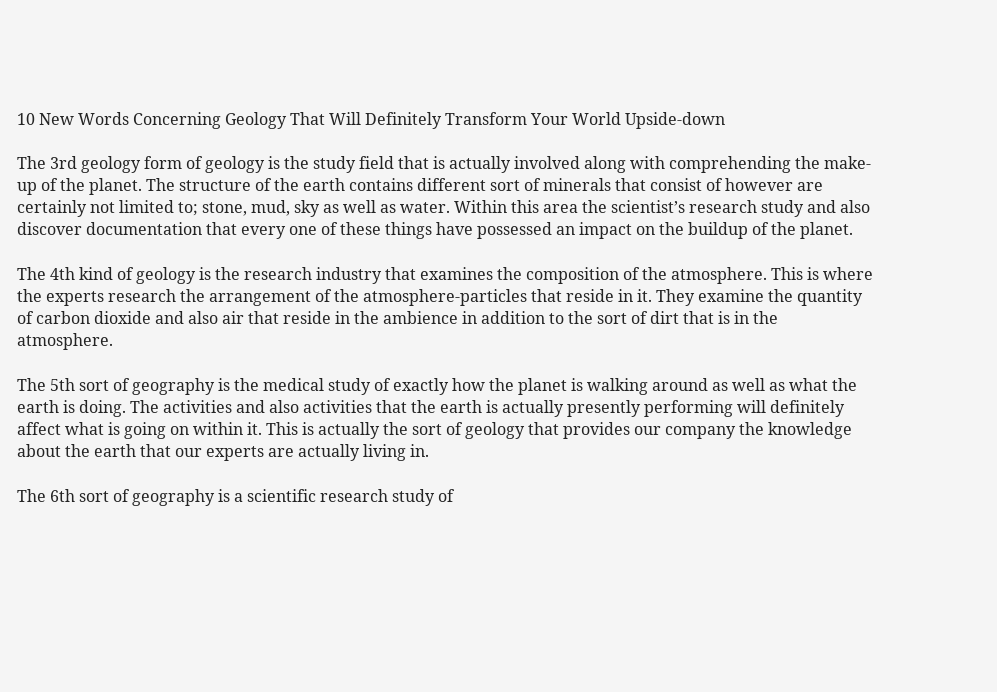10 New Words Concerning Geology That Will Definitely Transform Your World Upside-down

The 3rd geology form of geology is the study field that is actually involved along with comprehending the make-up of the planet. The structure of the earth contains different sort of minerals that consist of however are certainly not limited to; stone, mud, sky as well as water. Within this area the scientist’s research study and also discover documentation that every one of these things have possessed an impact on the buildup of the planet.

The 4th kind of geology is the research industry that examines the composition of the atmosphere. This is where the experts research the arrangement of the atmosphere-particles that reside in it. They examine the quantity of carbon dioxide and also air that reside in the ambience in addition to the sort of dirt that is in the atmosphere.

The 5th sort of geography is the medical study of exactly how the planet is walking around as well as what the earth is doing. The activities and also activities that the earth is actually presently performing will definitely affect what is going on within it. This is actually the sort of geology that provides our company the knowledge about the earth that our experts are actually living in.

The 6th sort of geography is a scientific research study of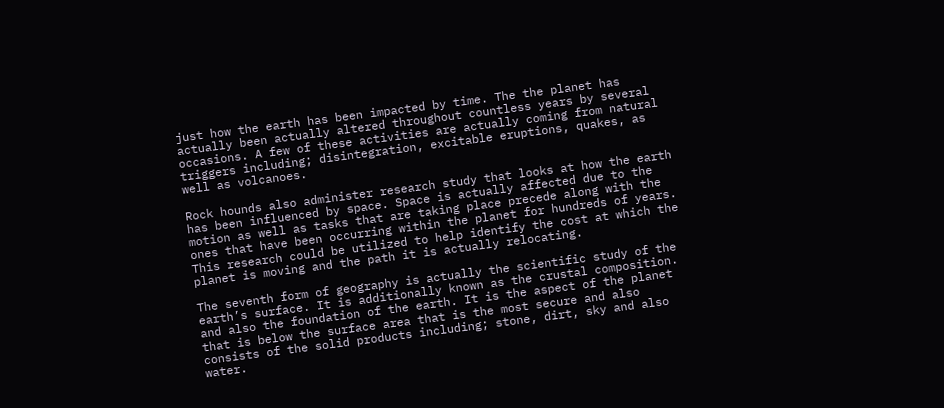just how the earth has been impacted by time. The the planet has actually been actually altered throughout countless years by several occasions. A few of these activities are actually coming from natural triggers including; disintegration, excitable eruptions, quakes, as well as volcanoes.

Rock hounds also administer research study that looks at how the earth has been influenced by space. Space is actually affected due to the motion as well as tasks that are taking place precede along with the ones that have been occurring within the planet for hundreds of years. This research could be utilized to help identify the cost at which the planet is moving and the path it is actually relocating.

The seventh form of geography is actually the scientific study of the earth’s surface. It is additionally known as the crustal composition. and also the foundation of the earth. It is the aspect of the planet that is below the surface area that is the most secure and also consists of the solid products including; stone, dirt, sky and also water.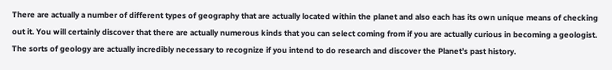There are actually a number of different types of geography that are actually located within the planet and also each has its own unique means of checking out it. You will certainly discover that there are actually numerous kinds that you can select coming from if you are actually curious in becoming a geologist. The sorts of geology are actually incredibly necessary to recognize if you intend to do research and discover the Planet’s past history.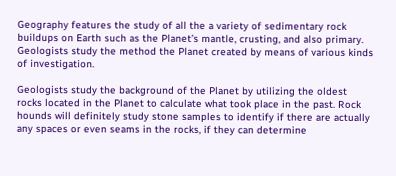Geography features the study of all the a variety of sedimentary rock buildups on Earth such as the Planet’s mantle, crusting, and also primary. Geologists study the method the Planet created by means of various kinds of investigation.

Geologists study the background of the Planet by utilizing the oldest rocks located in the Planet to calculate what took place in the past. Rock hounds will definitely study stone samples to identify if there are actually any spaces or even seams in the rocks, if they can determine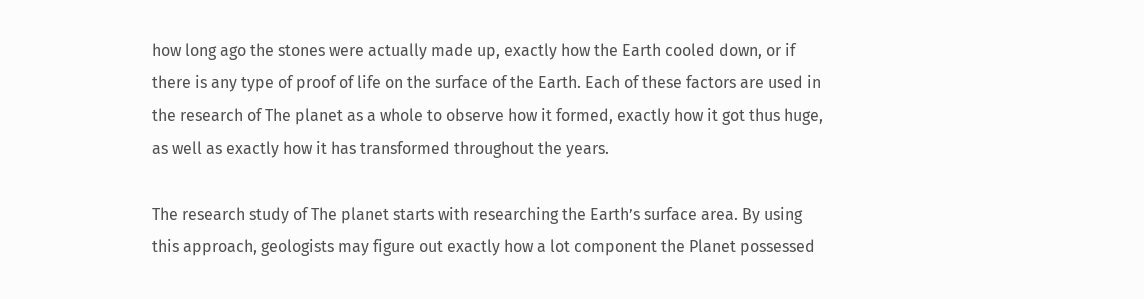how long ago the stones were actually made up, exactly how the Earth cooled down, or if there is any type of proof of life on the surface of the Earth. Each of these factors are used in the research of The planet as a whole to observe how it formed, exactly how it got thus huge, as well as exactly how it has transformed throughout the years.

The research study of The planet starts with researching the Earth’s surface area. By using this approach, geologists may figure out exactly how a lot component the Planet possessed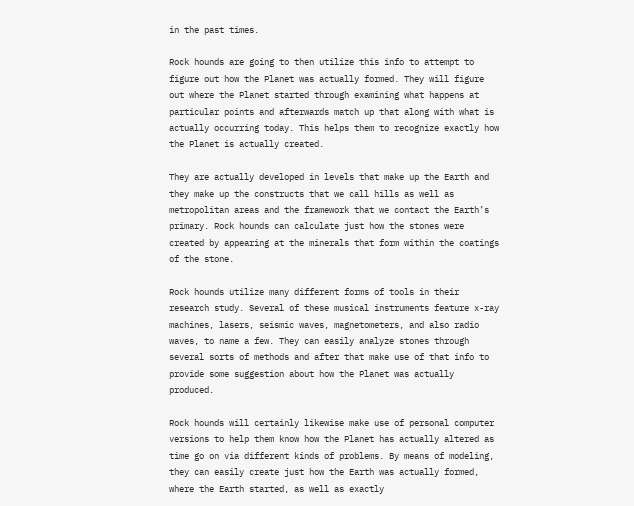in the past times.

Rock hounds are going to then utilize this info to attempt to figure out how the Planet was actually formed. They will figure out where the Planet started through examining what happens at particular points and afterwards match up that along with what is actually occurring today. This helps them to recognize exactly how the Planet is actually created.

They are actually developed in levels that make up the Earth and they make up the constructs that we call hills as well as metropolitan areas and the framework that we contact the Earth’s primary. Rock hounds can calculate just how the stones were created by appearing at the minerals that form within the coatings of the stone.

Rock hounds utilize many different forms of tools in their research study. Several of these musical instruments feature x-ray machines, lasers, seismic waves, magnetometers, and also radio waves, to name a few. They can easily analyze stones through several sorts of methods and after that make use of that info to provide some suggestion about how the Planet was actually produced.

Rock hounds will certainly likewise make use of personal computer versions to help them know how the Planet has actually altered as time go on via different kinds of problems. By means of modeling, they can easily create just how the Earth was actually formed, where the Earth started, as well as exactly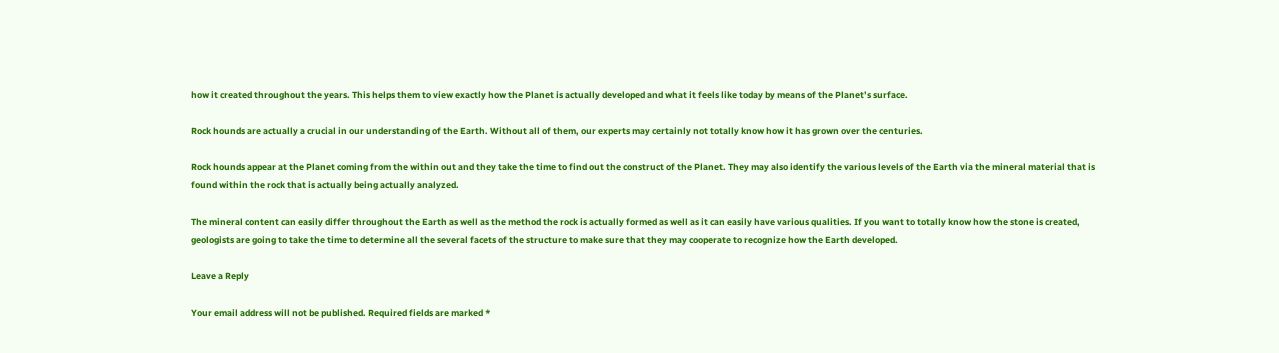how it created throughout the years. This helps them to view exactly how the Planet is actually developed and what it feels like today by means of the Planet’s surface.

Rock hounds are actually a crucial in our understanding of the Earth. Without all of them, our experts may certainly not totally know how it has grown over the centuries.

Rock hounds appear at the Planet coming from the within out and they take the time to find out the construct of the Planet. They may also identify the various levels of the Earth via the mineral material that is found within the rock that is actually being actually analyzed.

The mineral content can easily differ throughout the Earth as well as the method the rock is actually formed as well as it can easily have various qualities. If you want to totally know how the stone is created, geologists are going to take the time to determine all the several facets of the structure to make sure that they may cooperate to recognize how the Earth developed.

Leave a Reply

Your email address will not be published. Required fields are marked *